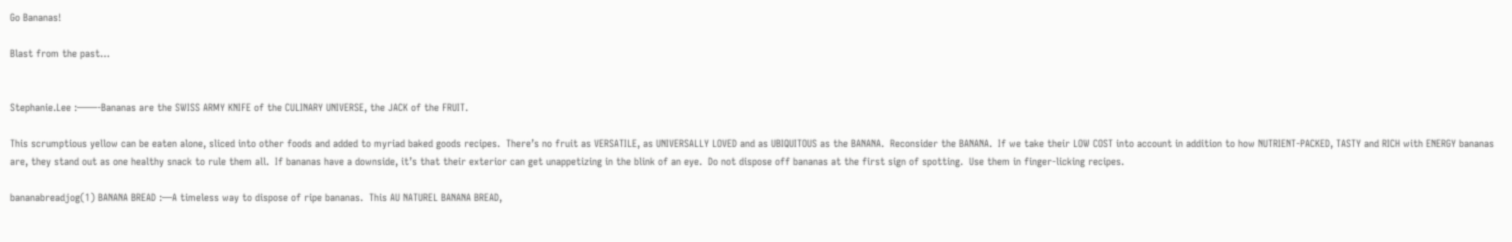Go Bananas!

Blast from the past…


Stephanie.Lee :——-Bananas are the SWISS ARMY KNIFE of the CULINARY UNIVERSE, the JACK of the FRUIT.

This scrumptious yellow can be eaten alone, sliced into other foods and added to myriad baked goods recipes.  There’s no fruit as VERSATILE, as UNIVERSALLY LOVED and as UBIQUITOUS as the BANANA.  Reconsider the BANANA.  If we take their LOW COST into account in addition to how NUTRIENT-PACKED, TASTY and RICH with ENERGY bananas are, they stand out as one healthy snack to rule them all.  If bananas have a downside, it’s that their exterior can get unappetizing in the blink of an eye.  Do not dispose off bananas at the first sign of spotting.  Use them in finger-licking recipes.

bananabreadjog(1) BANANA BREAD :—A timeless way to dispose of ripe bananas.  This AU NATUREL BANANA BREAD,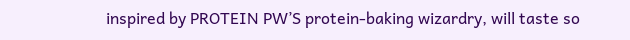inspired by PROTEIN PW’S protein-baking wizardry, will taste so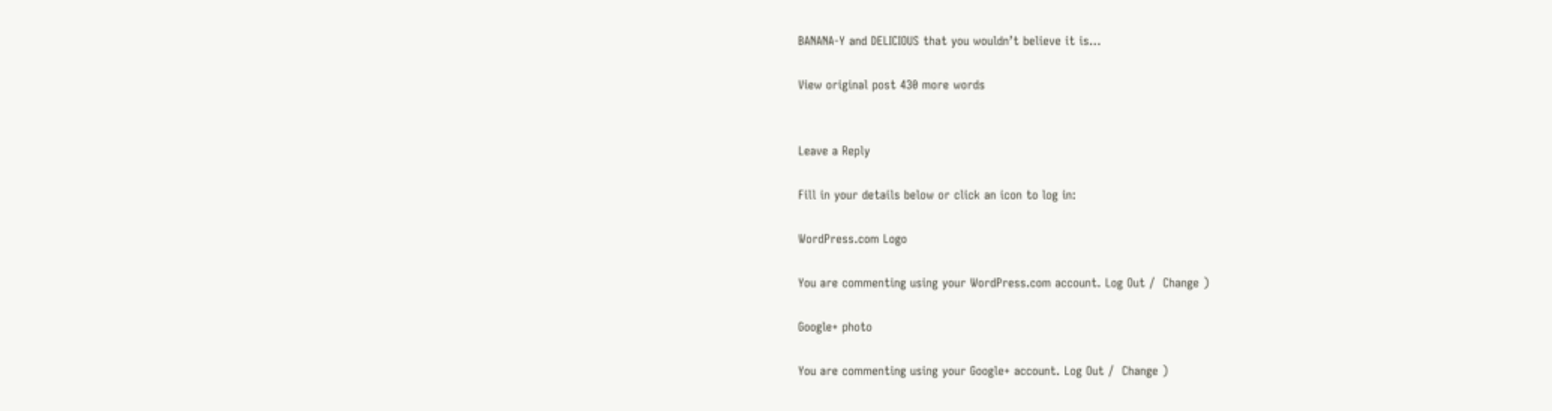BANANA-Y and DELICIOUS that you wouldn’t believe it is…

View original post 430 more words


Leave a Reply

Fill in your details below or click an icon to log in:

WordPress.com Logo

You are commenting using your WordPress.com account. Log Out /  Change )

Google+ photo

You are commenting using your Google+ account. Log Out /  Change )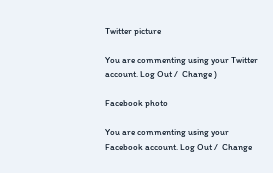Twitter picture

You are commenting using your Twitter account. Log Out /  Change )

Facebook photo

You are commenting using your Facebook account. Log Out /  Change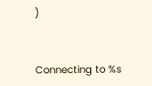)


Connecting to %s